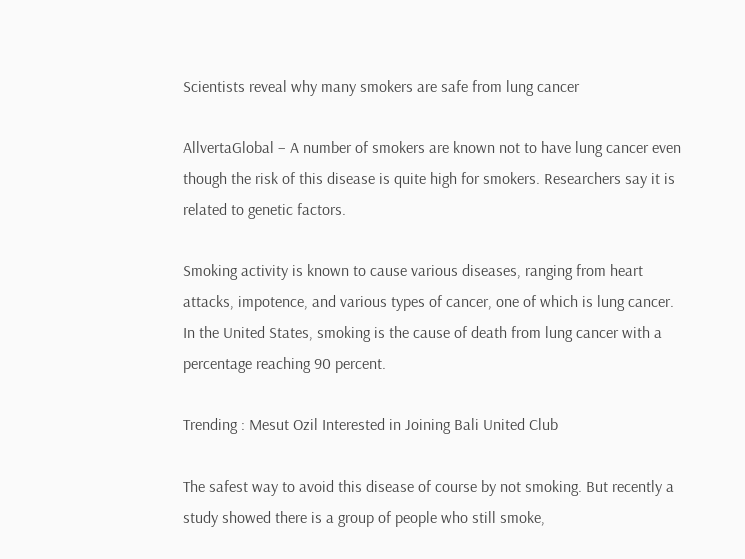Scientists reveal why many smokers are safe from lung cancer

AllvertaGlobal – A number of smokers are known not to have lung cancer even though the risk of this disease is quite high for smokers. Researchers say it is related to genetic factors.

Smoking activity is known to cause various diseases, ranging from heart attacks, impotence, and various types of cancer, one of which is lung cancer. In the United States, smoking is the cause of death from lung cancer with a percentage reaching 90 percent.

Trending : Mesut Ozil Interested in Joining Bali United Club

The safest way to avoid this disease of course by not smoking. But recently a study showed there is a group of people who still smoke,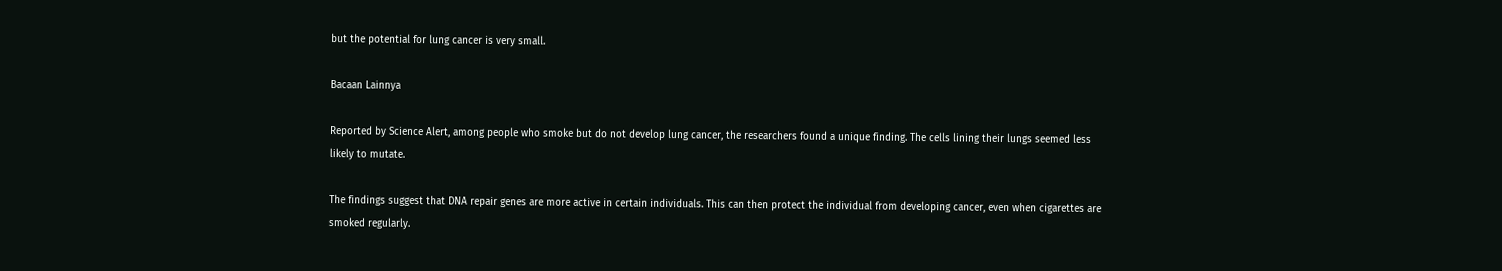but the potential for lung cancer is very small.

Bacaan Lainnya

Reported by Science Alert, among people who smoke but do not develop lung cancer, the researchers found a unique finding. The cells lining their lungs seemed less likely to mutate.

The findings suggest that DNA repair genes are more active in certain individuals. This can then protect the individual from developing cancer, even when cigarettes are smoked regularly.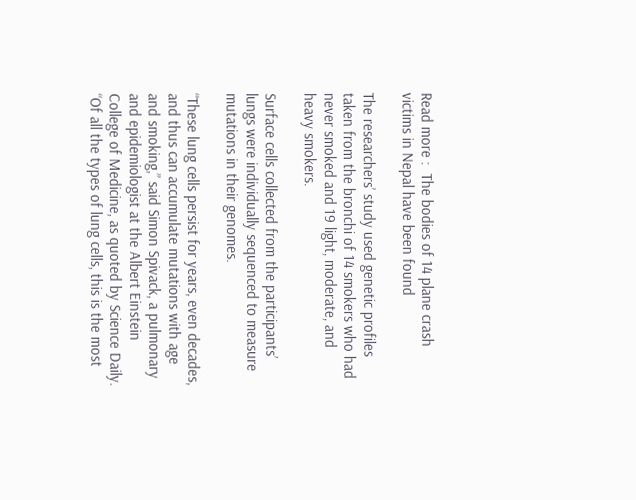Read more :  The bodies of 14 plane crash victims in Nepal have been found

The researchers’ study used genetic profiles taken from the bronchi of 14 smokers who had never smoked and 19 light, moderate, and heavy smokers.

Surface cells collected from the participants’ lungs were individually sequenced to measure mutations in their genomes.

“These lung cells persist for years, even decades, and thus can accumulate mutations with age and smoking,” said Simon Spivack, a pulmonary and epidemiologist at the Albert Einstein College of Medicine, as quoted by Science Daily.
“Of all the types of lung cells, this is the most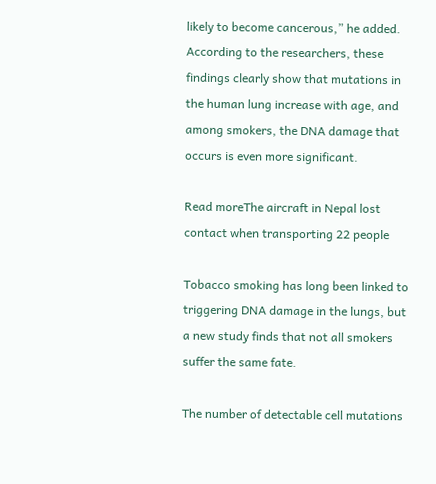likely to become cancerous,” he added.
According to the researchers, these findings clearly show that mutations in the human lung increase with age, and among smokers, the DNA damage that occurs is even more significant.

Read moreThe aircraft in Nepal lost contact when transporting 22 people

Tobacco smoking has long been linked to triggering DNA damage in the lungs, but a new study finds that not all smokers suffer the same fate.

The number of detectable cell mutations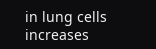in lung cells increases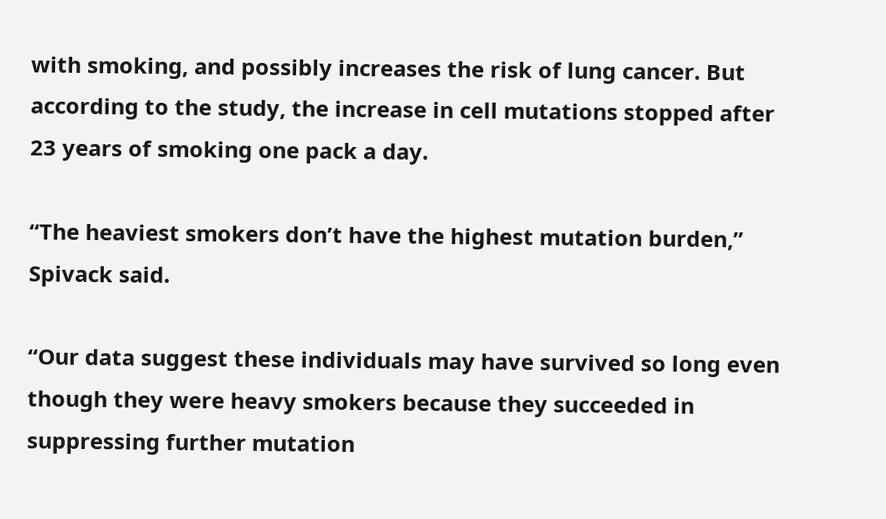with smoking, and possibly increases the risk of lung cancer. But according to the study, the increase in cell mutations stopped after 23 years of smoking one pack a day.

“The heaviest smokers don’t have the highest mutation burden,” Spivack said.

“Our data suggest these individuals may have survived so long even though they were heavy smokers because they succeeded in suppressing further mutation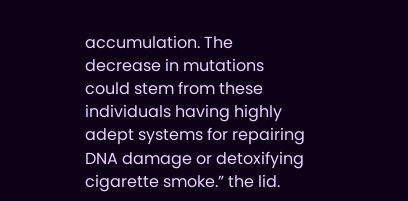accumulation. The decrease in mutations could stem from these individuals having highly adept systems for repairing DNA damage or detoxifying cigarette smoke.” the lid.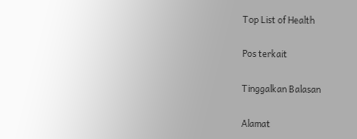Top List of Health

Pos terkait

Tinggalkan Balasan

Alamat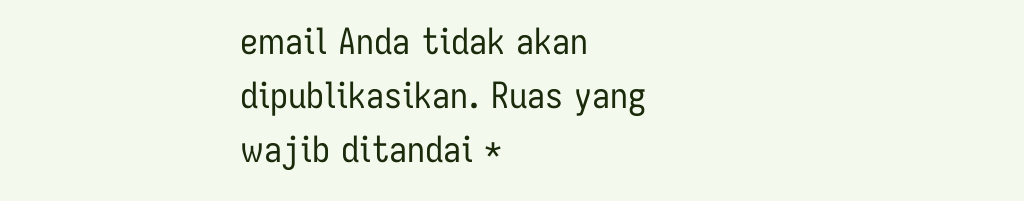email Anda tidak akan dipublikasikan. Ruas yang wajib ditandai *